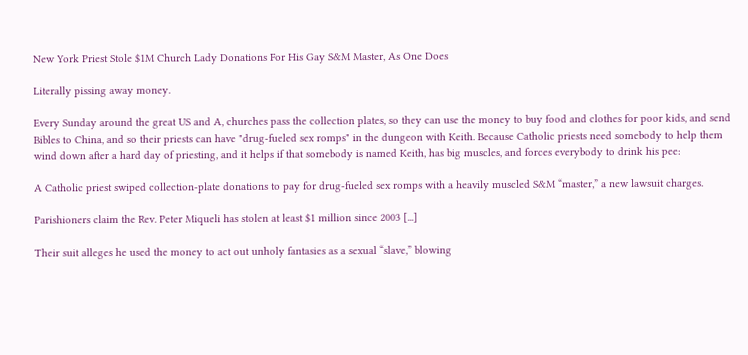New York Priest Stole $1M Church Lady Donations For His Gay S&M Master, As One Does

Literally pissing away money.

Every Sunday around the great US and A, churches pass the collection plates, so they can use the money to buy food and clothes for poor kids, and send Bibles to China, and so their priests can have "drug-fueled sex romps" in the dungeon with Keith. Because Catholic priests need somebody to help them wind down after a hard day of priesting, and it helps if that somebody is named Keith, has big muscles, and forces everybody to drink his pee:

A Catholic priest swiped collection-plate donations to pay for drug-fueled sex romps with a heavily muscled S&M “master,” a new lawsuit charges.

Parishioners claim the Rev. Peter Miqueli has stolen at least $1 million since 2003 [...]

Their suit alleges he used the money to act out unholy fantasies as a sexual “slave,” blowing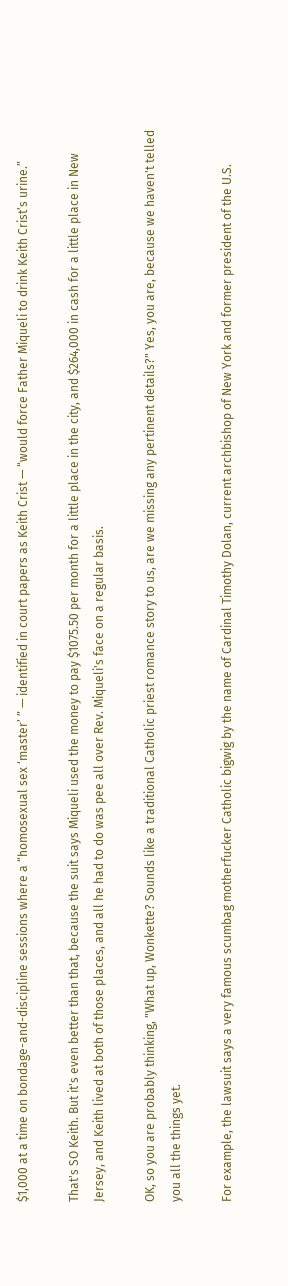$1,000 at a time on bondage-and-discipline sessions where a “homosexual sex ‘master’ ” — identified in court papers as Keith Crist — “would force Father Miqueli to drink Keith Crist’s urine.”

That's SO Keith. But it's even better than that, because the suit says Miqueli used the money to pay $1075.50 per month for a little place in the city, and $264,000 in cash for a little place in New Jersey, and Keith lived at both of those places, and all he had to do was pee all over Rev. Miqueli's face on a regular basis.

OK, so you are probably thinking, "What up, Wonkette? Sounds like a traditional Catholic priest romance story to us, are we missing any pertinent details?" Yes, you are, because we haven't telled you all the things yet.

For example, the lawsuit says a very famous scumbag motherfucker Catholic bigwig by the name of Cardinal Timothy Dolan, current archbishop of New York and former president of the U.S.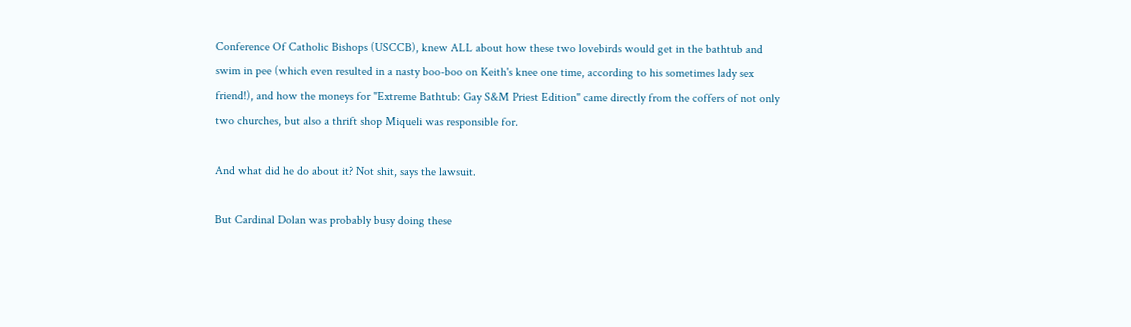Conference Of Catholic Bishops (USCCB), knew ALL about how these two lovebirds would get in the bathtub and swim in pee (which even resulted in a nasty boo-boo on Keith's knee one time, according to his sometimes lady sex friend!), and how the moneys for "Extreme Bathtub: Gay S&M Priest Edition" came directly from the coffers of not only two churches, but also a thrift shop Miqueli was responsible for.

And what did he do about it? Not shit, says the lawsuit.

But Cardinal Dolan was probably busy doing these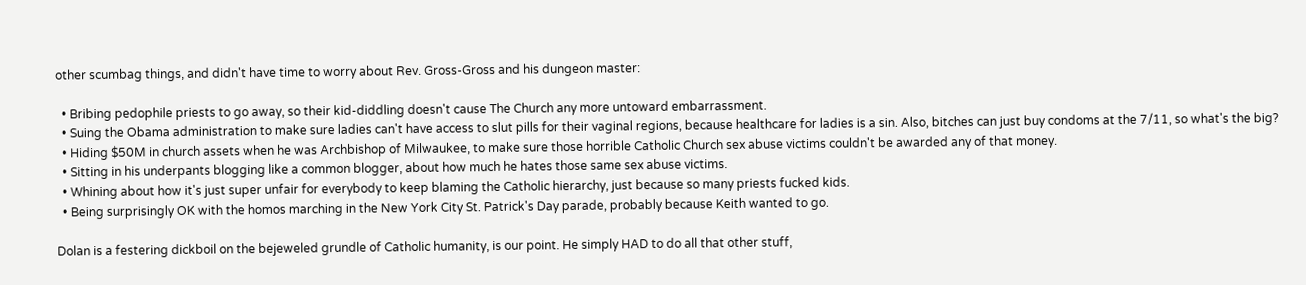other scumbag things, and didn't have time to worry about Rev. Gross-Gross and his dungeon master:

  • Bribing pedophile priests to go away, so their kid-diddling doesn't cause The Church any more untoward embarrassment.
  • Suing the Obama administration to make sure ladies can't have access to slut pills for their vaginal regions, because healthcare for ladies is a sin. Also, bitches can just buy condoms at the 7/11, so what's the big?
  • Hiding $50M in church assets when he was Archbishop of Milwaukee, to make sure those horrible Catholic Church sex abuse victims couldn't be awarded any of that money.
  • Sitting in his underpants blogging like a common blogger, about how much he hates those same sex abuse victims.
  • Whining about how it's just super unfair for everybody to keep blaming the Catholic hierarchy, just because so many priests fucked kids.
  • Being surprisingly OK with the homos marching in the New York City St. Patrick's Day parade, probably because Keith wanted to go.

Dolan is a festering dickboil on the bejeweled grundle of Catholic humanity, is our point. He simply HAD to do all that other stuff,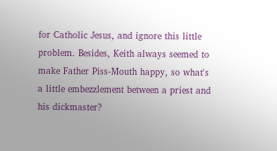for Catholic Jesus, and ignore this little problem. Besides, Keith always seemed to make Father Piss-Mouth happy, so what's a little embezzlement between a priest and his dickmaster?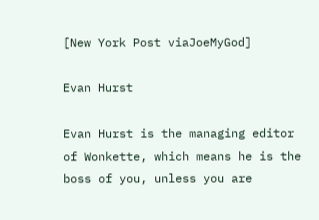[New York Post viaJoeMyGod]

Evan Hurst

Evan Hurst is the managing editor of Wonkette, which means he is the boss of you, unless you are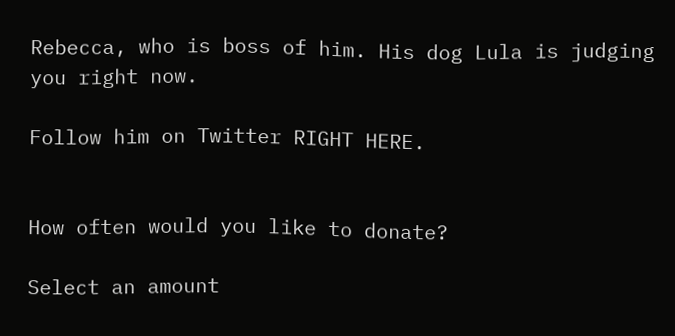Rebecca, who is boss of him. His dog Lula is judging you right now.

Follow him on Twitter RIGHT HERE.


How often would you like to donate?

Select an amount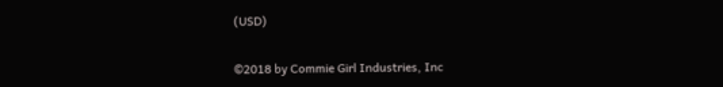(USD)


©2018 by Commie Girl Industries, Inc